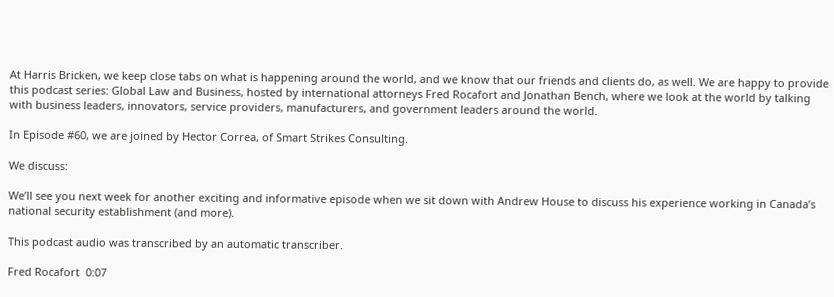At Harris Bricken, we keep close tabs on what is happening around the world, and we know that our friends and clients do, as well. We are happy to provide this podcast series: Global Law and Business, hosted by international attorneys Fred Rocafort and Jonathan Bench, where we look at the world by talking with business leaders, innovators, service providers, manufacturers, and government leaders around the world.

In Episode #60, we are joined by Hector Correa, of Smart Strikes Consulting.

We discuss:

We’ll see you next week for another exciting and informative episode when we sit down with Andrew House to discuss his experience working in Canada’s national security establishment (and more).

This podcast audio was transcribed by an automatic transcriber.

Fred Rocafort  0:07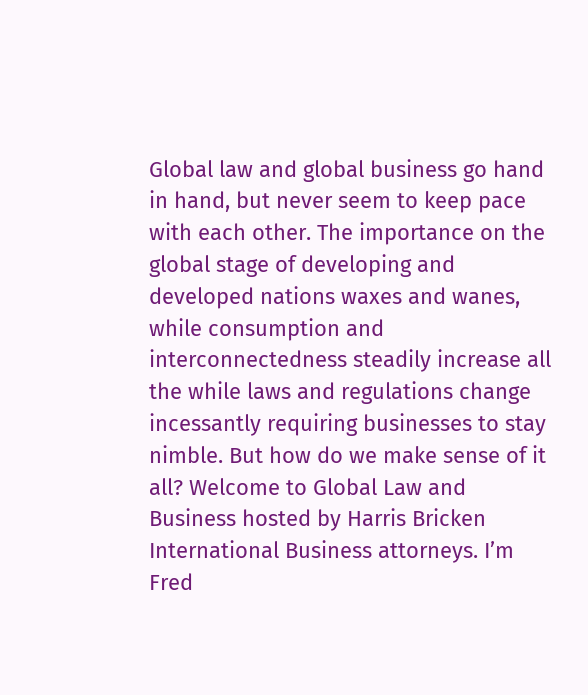Global law and global business go hand in hand, but never seem to keep pace with each other. The importance on the global stage of developing and developed nations waxes and wanes, while consumption and interconnectedness steadily increase all the while laws and regulations change incessantly requiring businesses to stay nimble. But how do we make sense of it all? Welcome to Global Law and Business hosted by Harris Bricken International Business attorneys. I’m Fred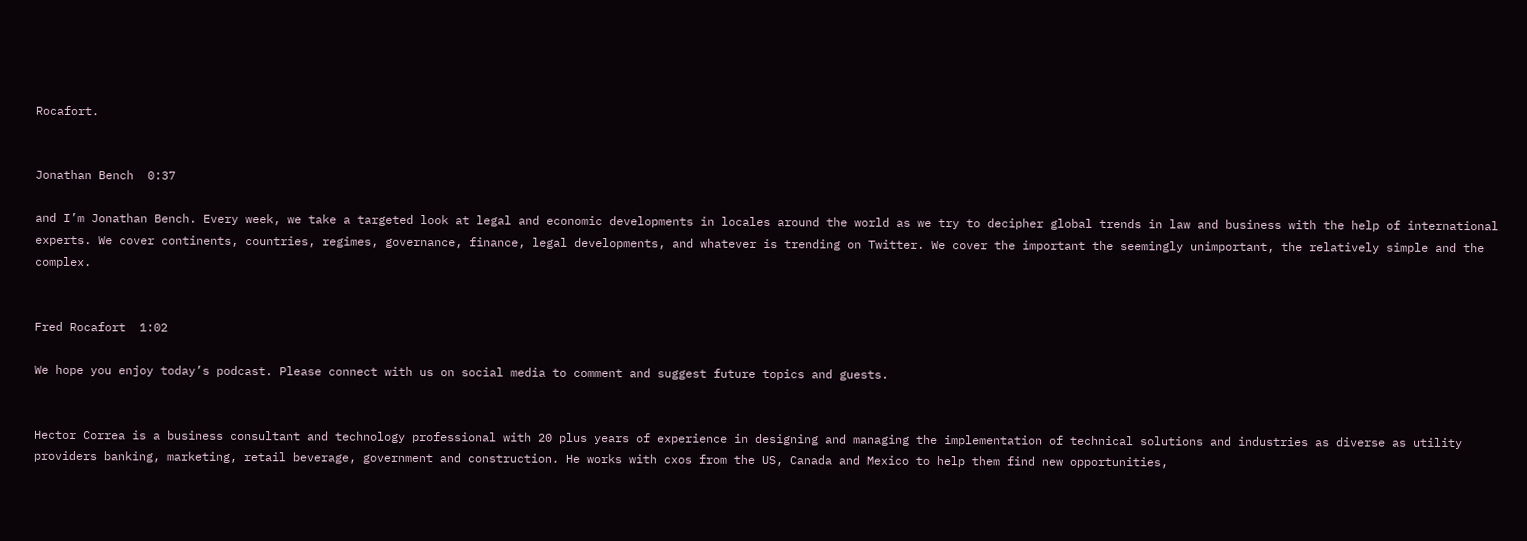Rocafort.


Jonathan Bench  0:37

and I’m Jonathan Bench. Every week, we take a targeted look at legal and economic developments in locales around the world as we try to decipher global trends in law and business with the help of international experts. We cover continents, countries, regimes, governance, finance, legal developments, and whatever is trending on Twitter. We cover the important the seemingly unimportant, the relatively simple and the complex.


Fred Rocafort  1:02

We hope you enjoy today’s podcast. Please connect with us on social media to comment and suggest future topics and guests.


Hector Correa is a business consultant and technology professional with 20 plus years of experience in designing and managing the implementation of technical solutions and industries as diverse as utility providers banking, marketing, retail beverage, government and construction. He works with cxos from the US, Canada and Mexico to help them find new opportunities,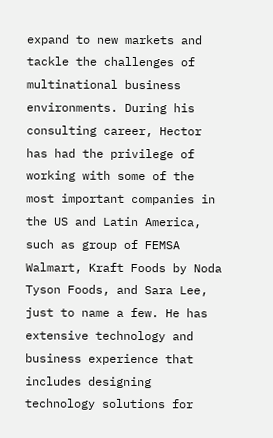expand to new markets and tackle the challenges of multinational business environments. During his consulting career, Hector has had the privilege of working with some of the most important companies in the US and Latin America, such as group of FEMSA Walmart, Kraft Foods by Noda Tyson Foods, and Sara Lee, just to name a few. He has extensive technology and business experience that includes designing technology solutions for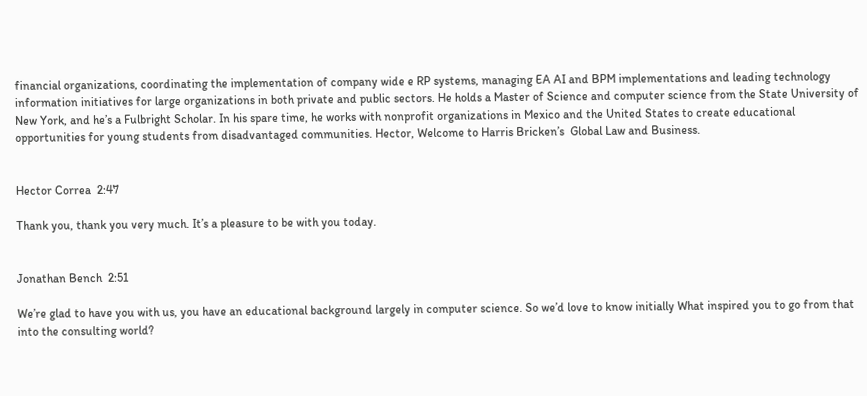financial organizations, coordinating the implementation of company wide e RP systems, managing EA AI and BPM implementations and leading technology information initiatives for large organizations in both private and public sectors. He holds a Master of Science and computer science from the State University of New York, and he’s a Fulbright Scholar. In his spare time, he works with nonprofit organizations in Mexico and the United States to create educational opportunities for young students from disadvantaged communities. Hector, Welcome to Harris Bricken’s  Global Law and Business.


Hector Correa  2:47

Thank you, thank you very much. It’s a pleasure to be with you today.


Jonathan Bench  2:51

We’re glad to have you with us, you have an educational background largely in computer science. So we’d love to know initially What inspired you to go from that into the consulting world?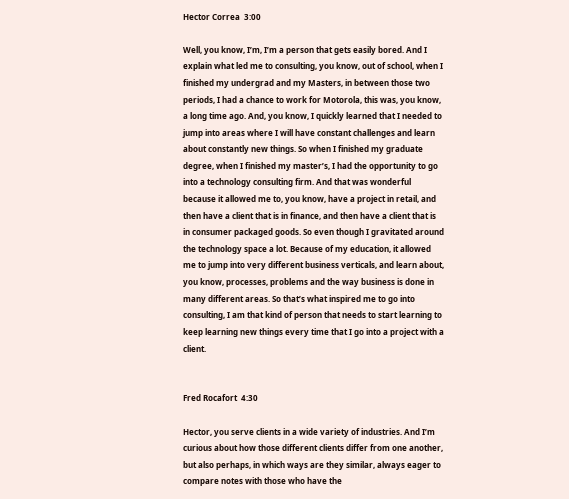Hector Correa  3:00

Well, you know, I’m, I’m a person that gets easily bored. And I explain what led me to consulting, you know, out of school, when I finished my undergrad and my Masters, in between those two periods, I had a chance to work for Motorola, this was, you know, a long time ago. And, you know, I quickly learned that I needed to jump into areas where I will have constant challenges and learn about constantly new things. So when I finished my graduate degree, when I finished my master’s, I had the opportunity to go into a technology consulting firm. And that was wonderful because it allowed me to, you know, have a project in retail, and then have a client that is in finance, and then have a client that is in consumer packaged goods. So even though I gravitated around the technology space a lot. Because of my education, it allowed me to jump into very different business verticals, and learn about, you know, processes, problems and the way business is done in many different areas. So that’s what inspired me to go into consulting, I am that kind of person that needs to start learning to keep learning new things every time that I go into a project with a client.


Fred Rocafort  4:30

Hector, you serve clients in a wide variety of industries. And I’m curious about how those different clients differ from one another, but also perhaps, in which ways are they similar, always eager to compare notes with those who have the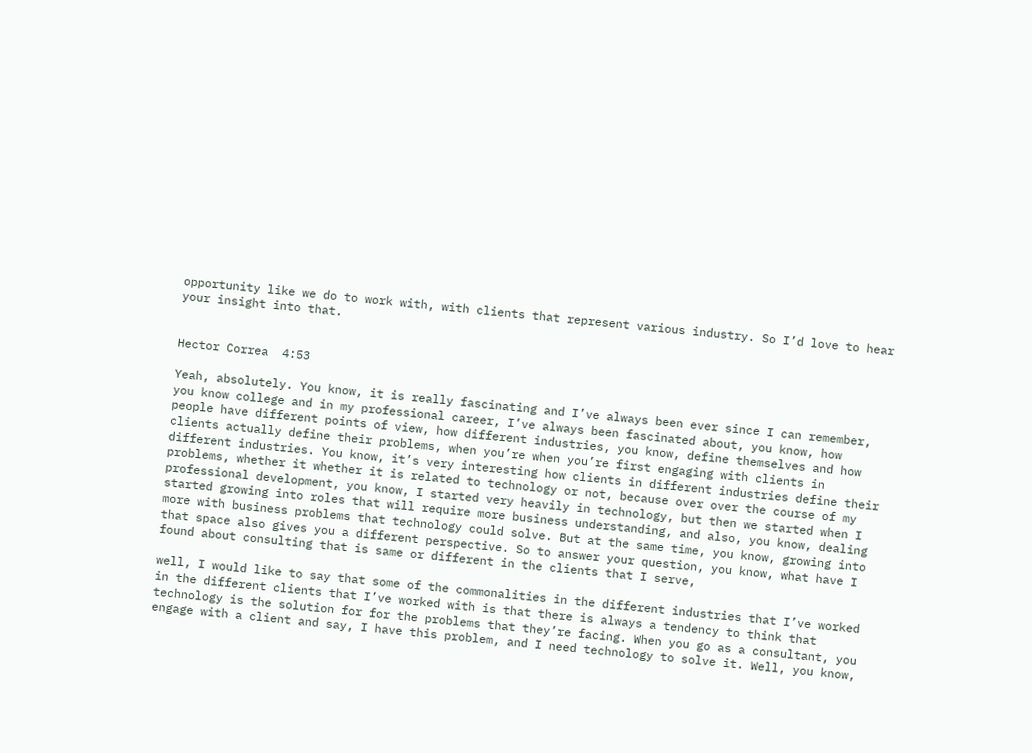opportunity like we do to work with, with clients that represent various industry. So I’d love to hear your insight into that.


Hector Correa  4:53

Yeah, absolutely. You know, it is really fascinating and I’ve always been ever since I can remember, you know college and in my professional career, I’ve always been fascinated about, you know, how people have different points of view, how different industries, you know, define themselves and how clients actually define their problems, when you’re when you’re first engaging with clients in different industries. You know, it’s very interesting how clients in different industries define their problems, whether it whether it is related to technology or not, because over over the course of my professional development, you know, I started very heavily in technology, but then we started when I started growing into roles that will require more business understanding, and also, you know, dealing more with business problems that technology could solve. But at the same time, you know, growing into that space also gives you a different perspective. So to answer your question, you know, what have I found about consulting that is same or different in the clients that I serve,

well, I would like to say that some of the commonalities in the different industries that I’ve worked in the different clients that I’ve worked with is that there is always a tendency to think that technology is the solution for for the problems that they’re facing. When you go as a consultant, you engage with a client and say, I have this problem, and I need technology to solve it. Well, you know,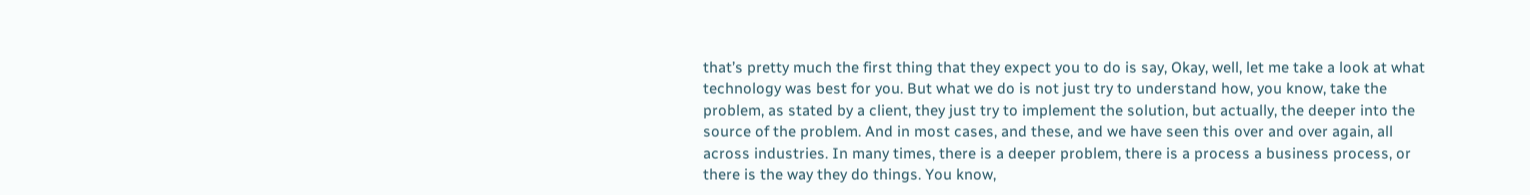that’s pretty much the first thing that they expect you to do is say, Okay, well, let me take a look at what technology was best for you. But what we do is not just try to understand how, you know, take the problem, as stated by a client, they just try to implement the solution, but actually, the deeper into the source of the problem. And in most cases, and these, and we have seen this over and over again, all across industries. In many times, there is a deeper problem, there is a process a business process, or there is the way they do things. You know,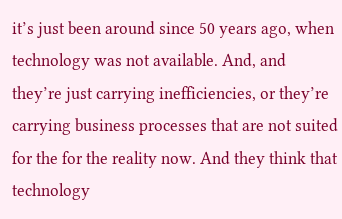it’s just been around since 50 years ago, when technology was not available. And, and they’re just carrying inefficiencies, or they’re carrying business processes that are not suited for the for the reality now. And they think that technology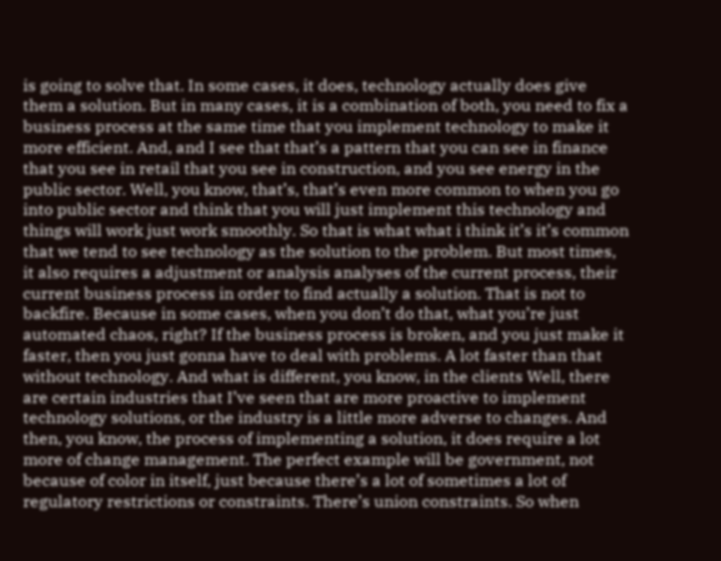is going to solve that. In some cases, it does, technology actually does give them a solution. But in many cases, it is a combination of both, you need to fix a business process at the same time that you implement technology to make it more efficient. And, and I see that that’s a pattern that you can see in finance that you see in retail that you see in construction, and you see energy in the public sector. Well, you know, that’s, that’s even more common to when you go into public sector and think that you will just implement this technology and things will work just work smoothly. So that is what what i think it’s it’s common that we tend to see technology as the solution to the problem. But most times, it also requires a adjustment or analysis analyses of the current process, their current business process in order to find actually a solution. That is not to backfire. Because in some cases, when you don’t do that, what you’re just automated chaos, right? If the business process is broken, and you just make it faster, then you just gonna have to deal with problems. A lot faster than that without technology. And what is different, you know, in the clients Well, there are certain industries that I’ve seen that are more proactive to implement technology solutions, or the industry is a little more adverse to changes. And then, you know, the process of implementing a solution, it does require a lot more of change management. The perfect example will be government, not because of color in itself, just because there’s a lot of sometimes a lot of regulatory restrictions or constraints. There’s union constraints. So when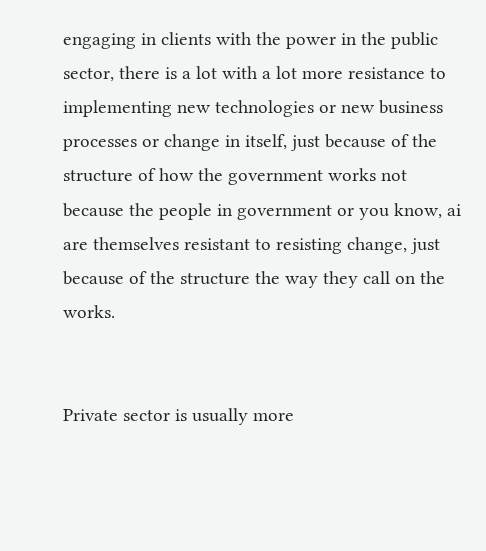engaging in clients with the power in the public sector, there is a lot with a lot more resistance to implementing new technologies or new business processes or change in itself, just because of the structure of how the government works not because the people in government or you know, ai are themselves resistant to resisting change, just because of the structure the way they call on the works.


Private sector is usually more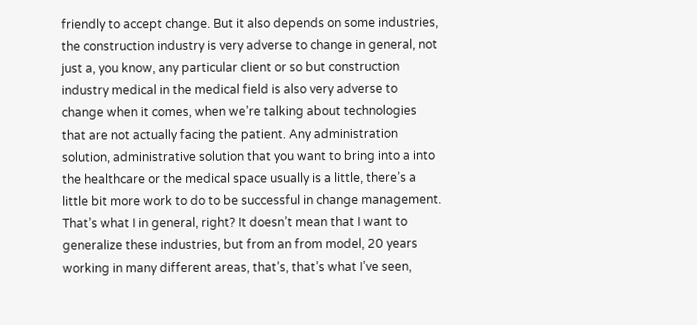friendly to accept change. But it also depends on some industries, the construction industry is very adverse to change in general, not just a, you know, any particular client or so but construction industry medical in the medical field is also very adverse to change when it comes, when we’re talking about technologies that are not actually facing the patient. Any administration solution, administrative solution that you want to bring into a into the healthcare or the medical space usually is a little, there’s a little bit more work to do to be successful in change management. That’s what I in general, right? It doesn’t mean that I want to generalize these industries, but from an from model, 20 years working in many different areas, that’s, that’s what I’ve seen,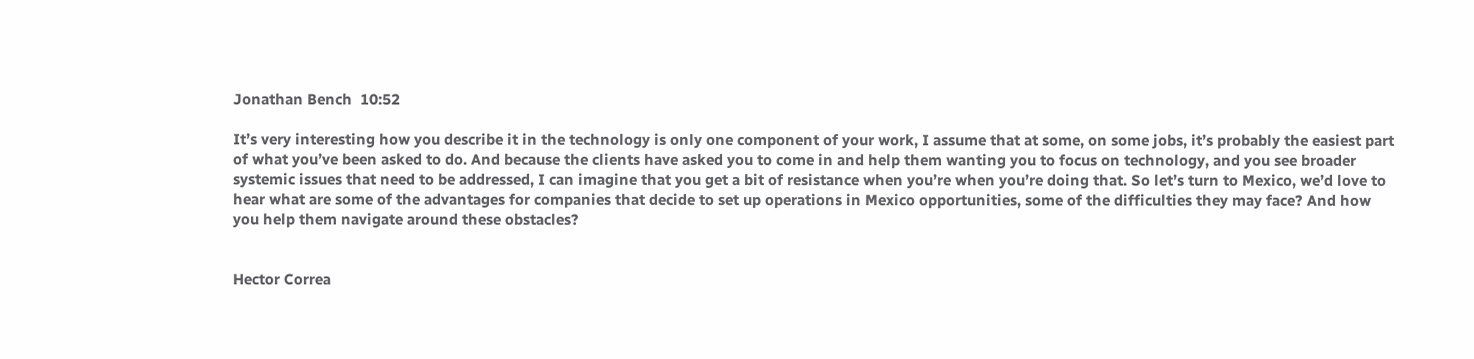Jonathan Bench  10:52

It’s very interesting how you describe it in the technology is only one component of your work, I assume that at some, on some jobs, it’s probably the easiest part of what you’ve been asked to do. And because the clients have asked you to come in and help them wanting you to focus on technology, and you see broader systemic issues that need to be addressed, I can imagine that you get a bit of resistance when you’re when you’re doing that. So let’s turn to Mexico, we’d love to hear what are some of the advantages for companies that decide to set up operations in Mexico opportunities, some of the difficulties they may face? And how you help them navigate around these obstacles?


Hector Correa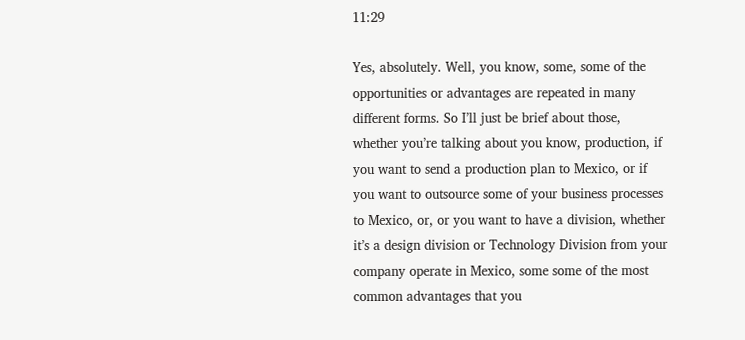11:29

Yes, absolutely. Well, you know, some, some of the opportunities or advantages are repeated in many different forms. So I’ll just be brief about those, whether you’re talking about you know, production, if you want to send a production plan to Mexico, or if you want to outsource some of your business processes to Mexico, or, or you want to have a division, whether it’s a design division or Technology Division from your company operate in Mexico, some some of the most common advantages that you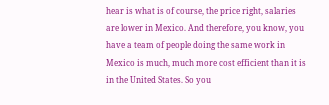hear is what is of course, the price right, salaries are lower in Mexico. And therefore, you know, you have a team of people doing the same work in Mexico is much, much more cost efficient than it is in the United States. So you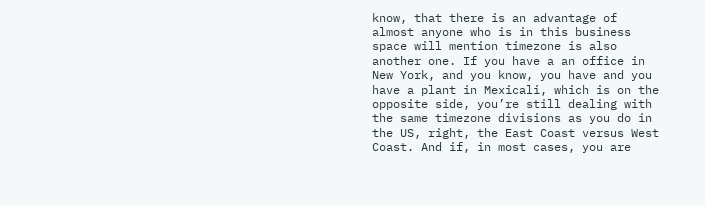know, that there is an advantage of almost anyone who is in this business space will mention timezone is also another one. If you have a an office in New York, and you know, you have and you have a plant in Mexicali, which is on the opposite side, you’re still dealing with the same timezone divisions as you do in the US, right, the East Coast versus West Coast. And if, in most cases, you are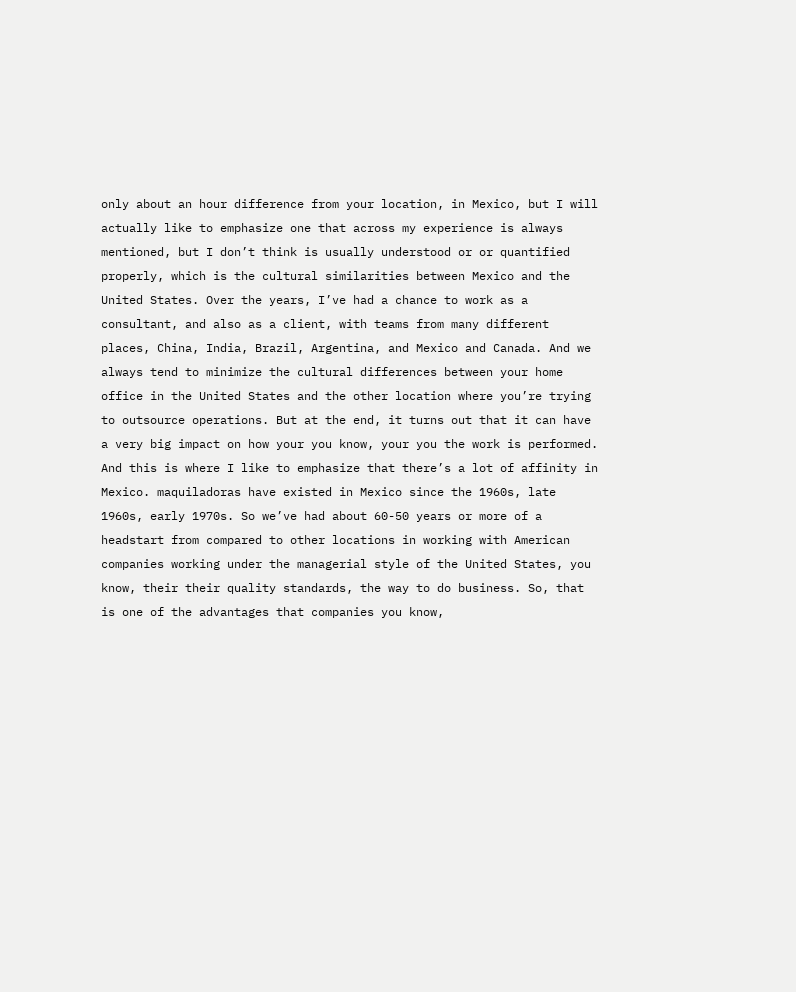only about an hour difference from your location, in Mexico, but I will actually like to emphasize one that across my experience is always mentioned, but I don’t think is usually understood or or quantified properly, which is the cultural similarities between Mexico and the United States. Over the years, I’ve had a chance to work as a consultant, and also as a client, with teams from many different places, China, India, Brazil, Argentina, and Mexico and Canada. And we always tend to minimize the cultural differences between your home office in the United States and the other location where you’re trying to outsource operations. But at the end, it turns out that it can have a very big impact on how your you know, your you the work is performed. And this is where I like to emphasize that there’s a lot of affinity in Mexico. maquiladoras have existed in Mexico since the 1960s, late 1960s, early 1970s. So we’ve had about 60-50 years or more of a headstart from compared to other locations in working with American companies working under the managerial style of the United States, you know, their their quality standards, the way to do business. So, that is one of the advantages that companies you know,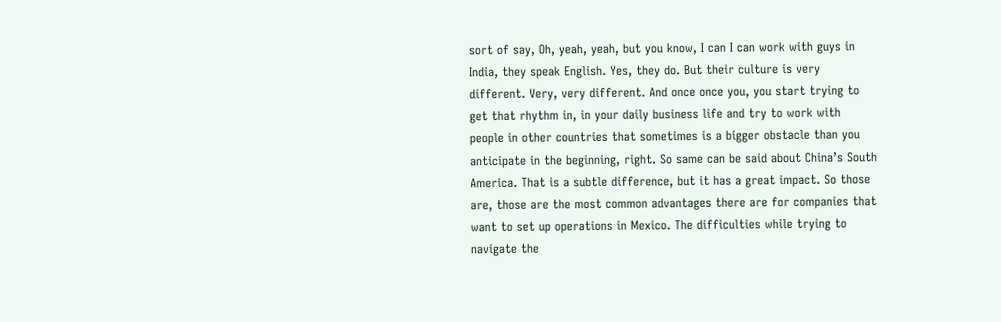sort of say, Oh, yeah, yeah, but you know, I can I can work with guys in India, they speak English. Yes, they do. But their culture is very different. Very, very different. And once once you, you start trying to get that rhythm in, in your daily business life and try to work with people in other countries that sometimes is a bigger obstacle than you anticipate in the beginning, right. So same can be said about China’s South America. That is a subtle difference, but it has a great impact. So those are, those are the most common advantages there are for companies that want to set up operations in Mexico. The difficulties while trying to navigate the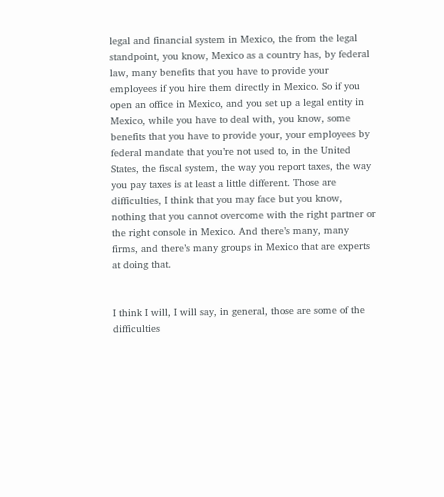legal and financial system in Mexico, the from the legal standpoint, you know, Mexico as a country has, by federal law, many benefits that you have to provide your employees if you hire them directly in Mexico. So if you open an office in Mexico, and you set up a legal entity in Mexico, while you have to deal with, you know, some benefits that you have to provide your, your employees by federal mandate that you’re not used to, in the United States, the fiscal system, the way you report taxes, the way you pay taxes is at least a little different. Those are difficulties, I think that you may face but you know, nothing that you cannot overcome with the right partner or the right console in Mexico. And there’s many, many firms, and there’s many groups in Mexico that are experts at doing that.


I think I will, I will say, in general, those are some of the difficulties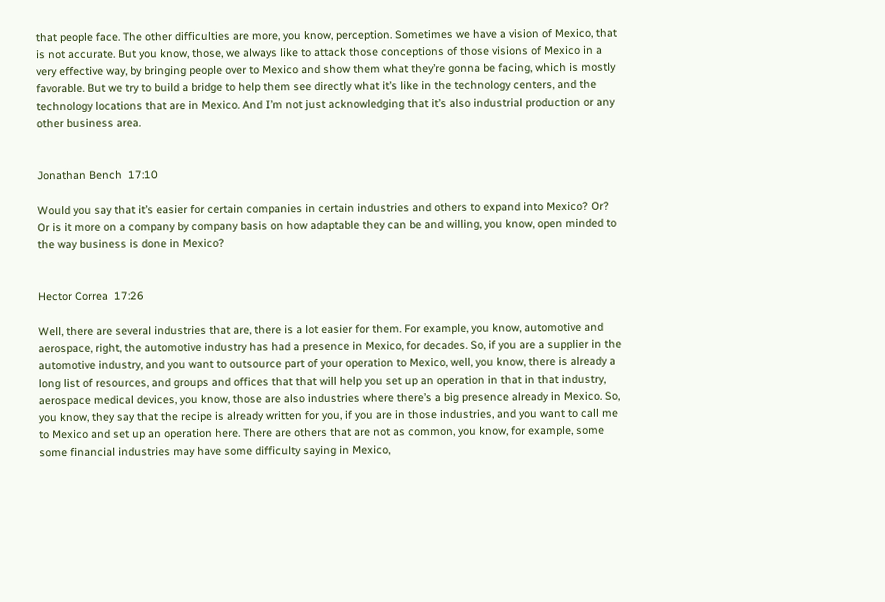that people face. The other difficulties are more, you know, perception. Sometimes we have a vision of Mexico, that is not accurate. But you know, those, we always like to attack those conceptions of those visions of Mexico in a very effective way, by bringing people over to Mexico and show them what they’re gonna be facing, which is mostly favorable. But we try to build a bridge to help them see directly what it’s like in the technology centers, and the technology locations that are in Mexico. And I’m not just acknowledging that it’s also industrial production or any other business area.


Jonathan Bench  17:10

Would you say that it’s easier for certain companies in certain industries and others to expand into Mexico? Or? Or is it more on a company by company basis on how adaptable they can be and willing, you know, open minded to the way business is done in Mexico?


Hector Correa  17:26

Well, there are several industries that are, there is a lot easier for them. For example, you know, automotive and aerospace, right, the automotive industry has had a presence in Mexico, for decades. So, if you are a supplier in the automotive industry, and you want to outsource part of your operation to Mexico, well, you know, there is already a long list of resources, and groups and offices that that will help you set up an operation in that in that industry, aerospace medical devices, you know, those are also industries where there’s a big presence already in Mexico. So, you know, they say that the recipe is already written for you, if you are in those industries, and you want to call me to Mexico and set up an operation here. There are others that are not as common, you know, for example, some some financial industries may have some difficulty saying in Mexico,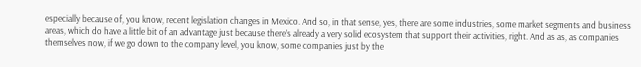especially because of, you know, recent legislation changes in Mexico. And so, in that sense, yes, there are some industries, some market segments and business areas, which do have a little bit of an advantage just because there’s already a very solid ecosystem that support their activities, right. And as as, as companies themselves now, if we go down to the company level, you know, some companies just by the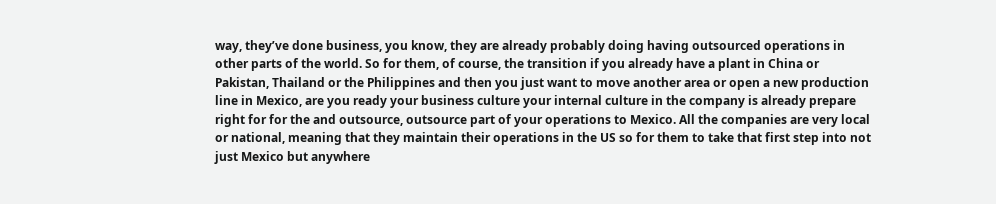way, they’ve done business, you know, they are already probably doing having outsourced operations in other parts of the world. So for them, of course, the transition if you already have a plant in China or Pakistan, Thailand or the Philippines and then you just want to move another area or open a new production line in Mexico, are you ready your business culture your internal culture in the company is already prepare right for for the and outsource, outsource part of your operations to Mexico. All the companies are very local or national, meaning that they maintain their operations in the US so for them to take that first step into not just Mexico but anywhere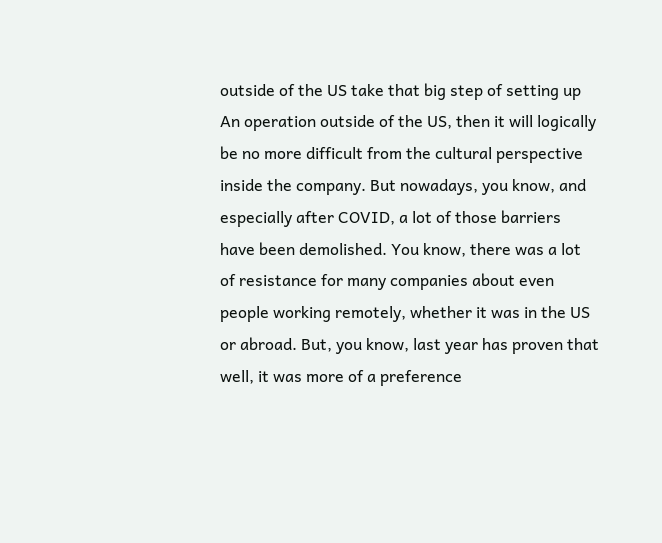outside of the US take that big step of setting up An operation outside of the US, then it will logically be no more difficult from the cultural perspective inside the company. But nowadays, you know, and especially after COVID, a lot of those barriers have been demolished. You know, there was a lot of resistance for many companies about even people working remotely, whether it was in the US or abroad. But, you know, last year has proven that well, it was more of a preference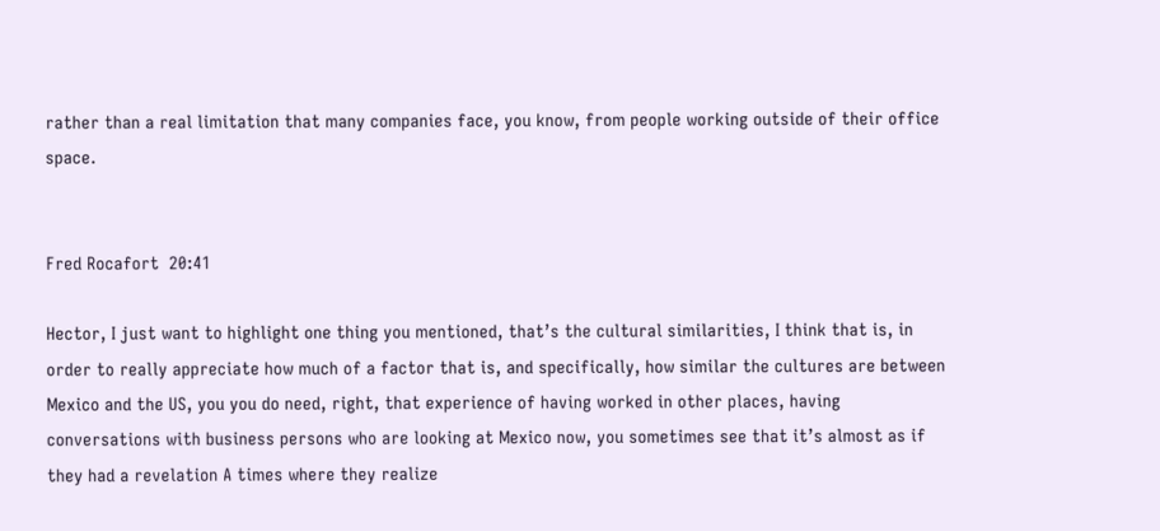rather than a real limitation that many companies face, you know, from people working outside of their office space.


Fred Rocafort  20:41

Hector, I just want to highlight one thing you mentioned, that’s the cultural similarities, I think that is, in order to really appreciate how much of a factor that is, and specifically, how similar the cultures are between Mexico and the US, you you do need, right, that experience of having worked in other places, having conversations with business persons who are looking at Mexico now, you sometimes see that it’s almost as if they had a revelation A times where they realize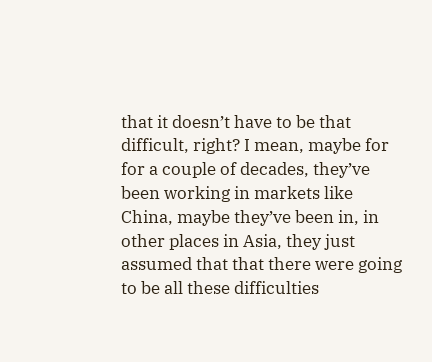that it doesn’t have to be that difficult, right? I mean, maybe for for a couple of decades, they’ve been working in markets like China, maybe they’ve been in, in other places in Asia, they just assumed that that there were going to be all these difficulties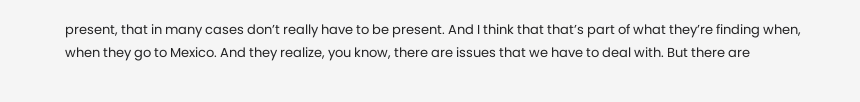present, that in many cases don’t really have to be present. And I think that that’s part of what they’re finding when, when they go to Mexico. And they realize, you know, there are issues that we have to deal with. But there are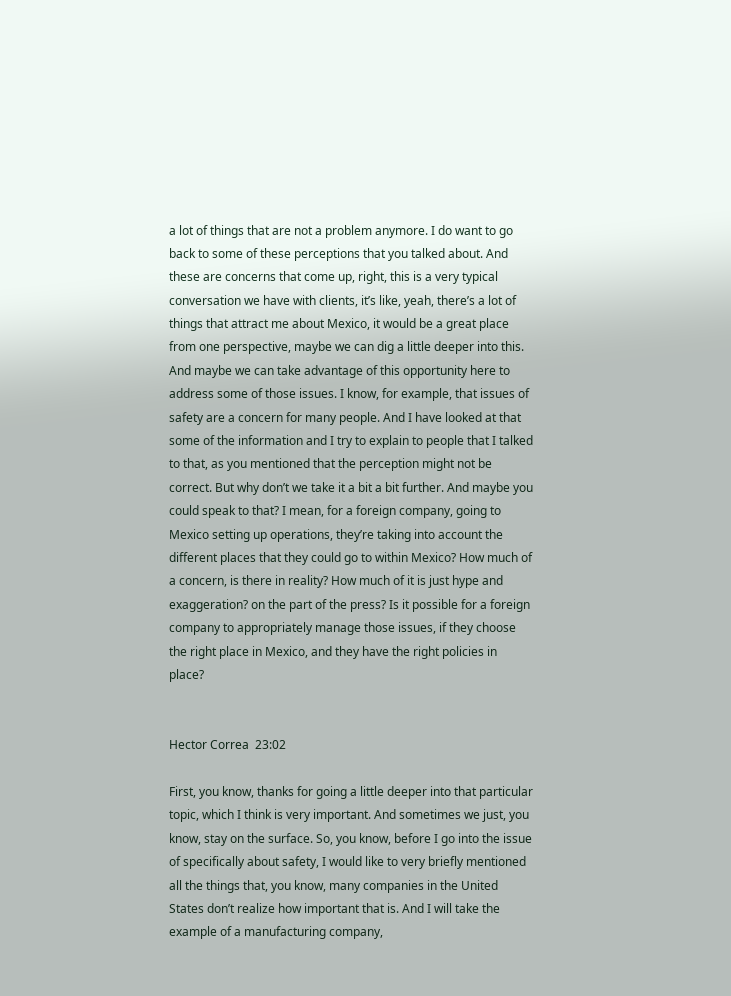a lot of things that are not a problem anymore. I do want to go back to some of these perceptions that you talked about. And these are concerns that come up, right, this is a very typical conversation we have with clients, it’s like, yeah, there’s a lot of things that attract me about Mexico, it would be a great place from one perspective, maybe we can dig a little deeper into this. And maybe we can take advantage of this opportunity here to address some of those issues. I know, for example, that issues of safety are a concern for many people. And I have looked at that some of the information and I try to explain to people that I talked to that, as you mentioned that the perception might not be correct. But why don’t we take it a bit a bit further. And maybe you could speak to that? I mean, for a foreign company, going to Mexico setting up operations, they’re taking into account the different places that they could go to within Mexico? How much of a concern, is there in reality? How much of it is just hype and exaggeration? on the part of the press? Is it possible for a foreign company to appropriately manage those issues, if they choose the right place in Mexico, and they have the right policies in place?


Hector Correa  23:02

First, you know, thanks for going a little deeper into that particular topic, which I think is very important. And sometimes we just, you know, stay on the surface. So, you know, before I go into the issue of specifically about safety, I would like to very briefly mentioned all the things that, you know, many companies in the United States don’t realize how important that is. And I will take the example of a manufacturing company,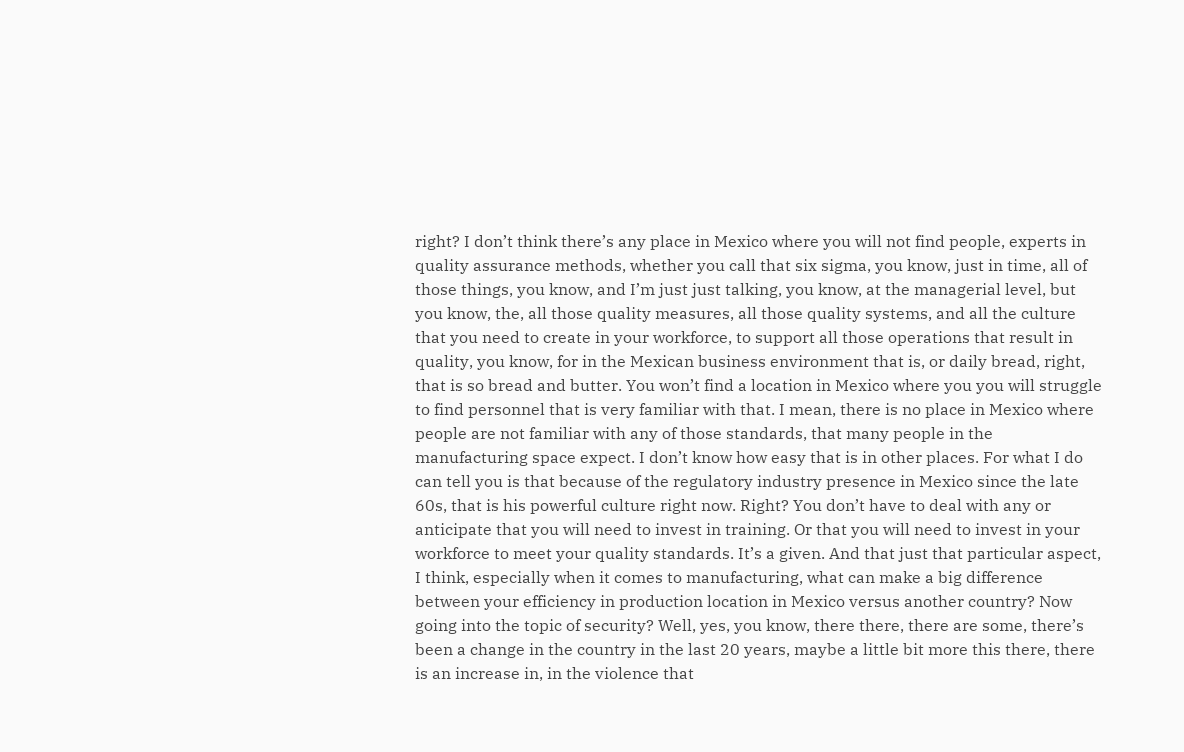right? I don’t think there’s any place in Mexico where you will not find people, experts in quality assurance methods, whether you call that six sigma, you know, just in time, all of those things, you know, and I’m just just talking, you know, at the managerial level, but you know, the, all those quality measures, all those quality systems, and all the culture that you need to create in your workforce, to support all those operations that result in quality, you know, for in the Mexican business environment that is, or daily bread, right, that is so bread and butter. You won’t find a location in Mexico where you you will struggle to find personnel that is very familiar with that. I mean, there is no place in Mexico where people are not familiar with any of those standards, that many people in the manufacturing space expect. I don’t know how easy that is in other places. For what I do can tell you is that because of the regulatory industry presence in Mexico since the late 60s, that is his powerful culture right now. Right? You don’t have to deal with any or anticipate that you will need to invest in training. Or that you will need to invest in your workforce to meet your quality standards. It’s a given. And that just that particular aspect, I think, especially when it comes to manufacturing, what can make a big difference between your efficiency in production location in Mexico versus another country? Now going into the topic of security? Well, yes, you know, there there, there are some, there’s been a change in the country in the last 20 years, maybe a little bit more this there, there is an increase in, in the violence that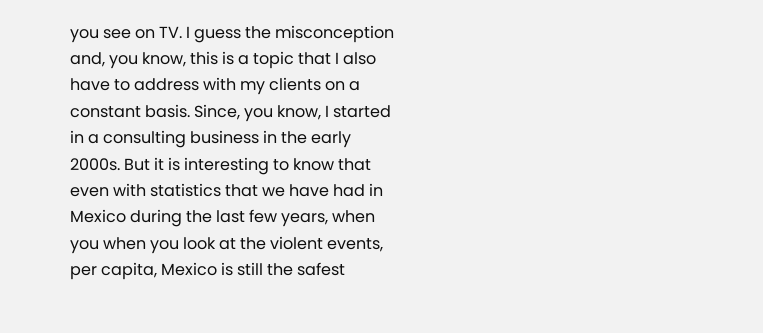you see on TV. I guess the misconception and, you know, this is a topic that I also have to address with my clients on a constant basis. Since, you know, I started in a consulting business in the early 2000s. But it is interesting to know that even with statistics that we have had in Mexico during the last few years, when you when you look at the violent events, per capita, Mexico is still the safest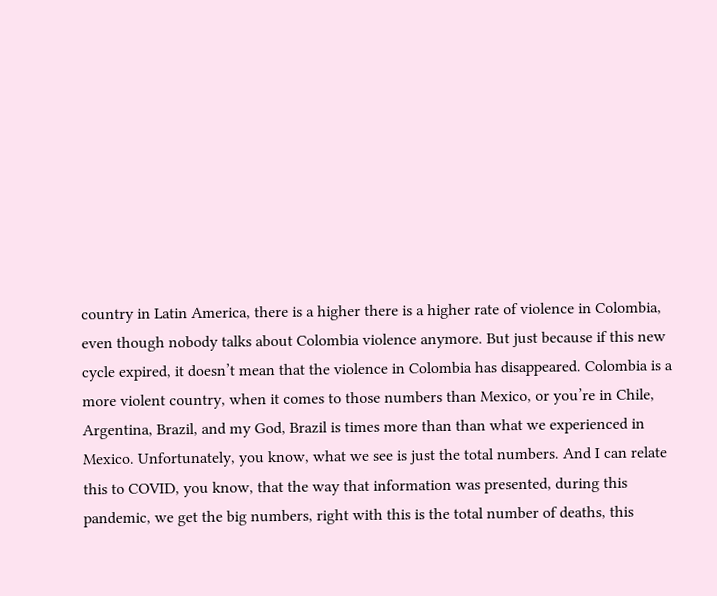country in Latin America, there is a higher there is a higher rate of violence in Colombia, even though nobody talks about Colombia violence anymore. But just because if this new cycle expired, it doesn’t mean that the violence in Colombia has disappeared. Colombia is a more violent country, when it comes to those numbers than Mexico, or you’re in Chile, Argentina, Brazil, and my God, Brazil is times more than than what we experienced in Mexico. Unfortunately, you know, what we see is just the total numbers. And I can relate this to COVID, you know, that the way that information was presented, during this pandemic, we get the big numbers, right with this is the total number of deaths, this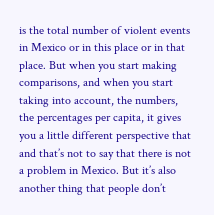is the total number of violent events in Mexico or in this place or in that place. But when you start making comparisons, and when you start taking into account, the numbers, the percentages per capita, it gives you a little different perspective that and that’s not to say that there is not a problem in Mexico. But it’s also another thing that people don’t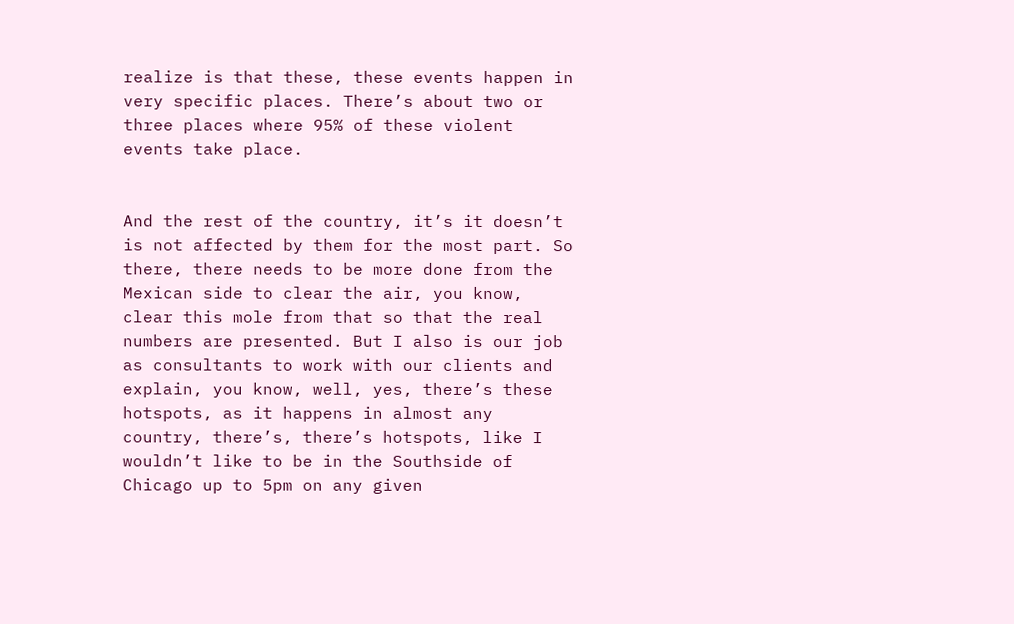realize is that these, these events happen in very specific places. There’s about two or three places where 95% of these violent events take place.


And the rest of the country, it’s it doesn’t is not affected by them for the most part. So there, there needs to be more done from the Mexican side to clear the air, you know, clear this mole from that so that the real numbers are presented. But I also is our job as consultants to work with our clients and explain, you know, well, yes, there’s these hotspots, as it happens in almost any country, there’s, there’s hotspots, like I wouldn’t like to be in the Southside of Chicago up to 5pm on any given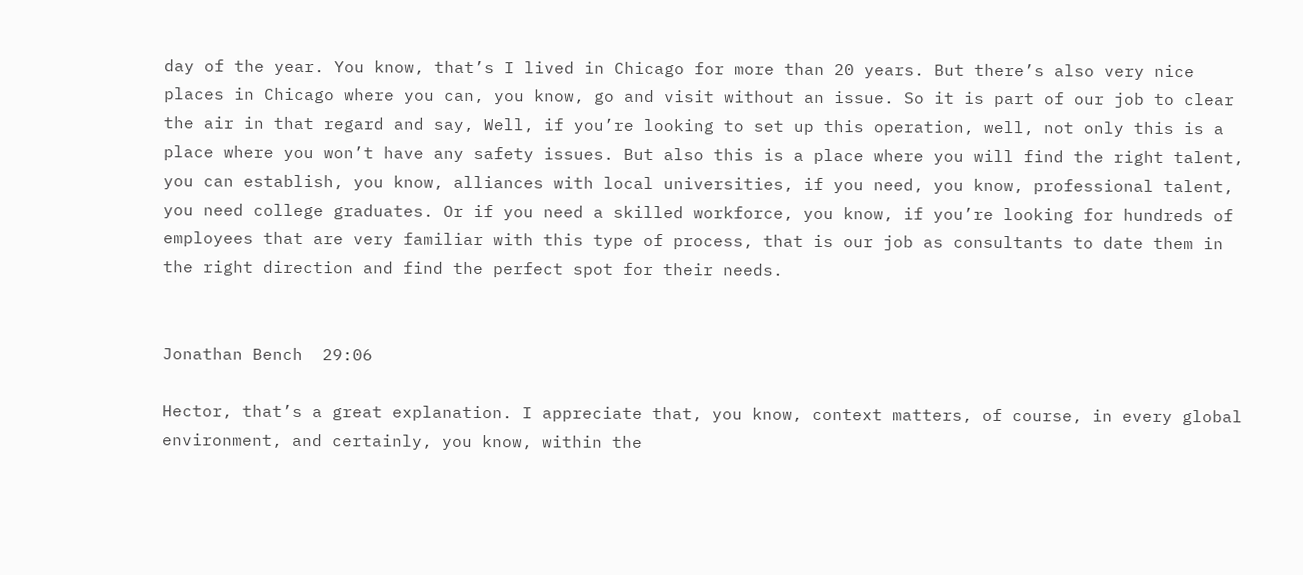day of the year. You know, that’s I lived in Chicago for more than 20 years. But there’s also very nice places in Chicago where you can, you know, go and visit without an issue. So it is part of our job to clear the air in that regard and say, Well, if you’re looking to set up this operation, well, not only this is a place where you won’t have any safety issues. But also this is a place where you will find the right talent, you can establish, you know, alliances with local universities, if you need, you know, professional talent, you need college graduates. Or if you need a skilled workforce, you know, if you’re looking for hundreds of employees that are very familiar with this type of process, that is our job as consultants to date them in the right direction and find the perfect spot for their needs.


Jonathan Bench  29:06

Hector, that’s a great explanation. I appreciate that, you know, context matters, of course, in every global environment, and certainly, you know, within the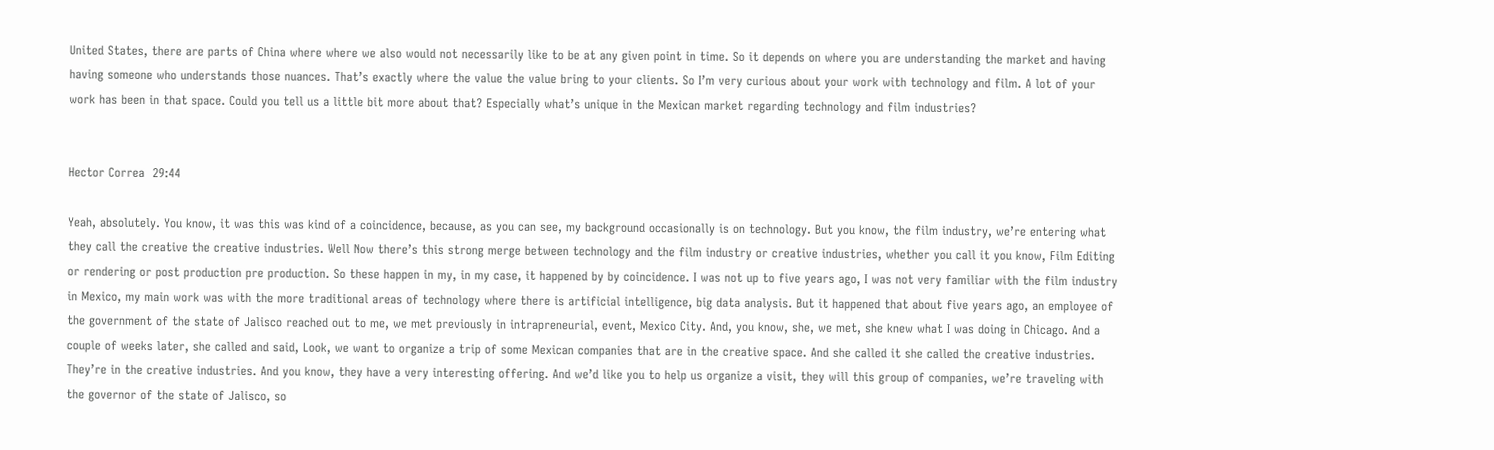United States, there are parts of China where where we also would not necessarily like to be at any given point in time. So it depends on where you are understanding the market and having having someone who understands those nuances. That’s exactly where the value the value bring to your clients. So I’m very curious about your work with technology and film. A lot of your work has been in that space. Could you tell us a little bit more about that? Especially what’s unique in the Mexican market regarding technology and film industries?


Hector Correa  29:44

Yeah, absolutely. You know, it was this was kind of a coincidence, because, as you can see, my background occasionally is on technology. But you know, the film industry, we’re entering what they call the creative the creative industries. Well Now there’s this strong merge between technology and the film industry or creative industries, whether you call it you know, Film Editing or rendering or post production pre production. So these happen in my, in my case, it happened by by coincidence. I was not up to five years ago, I was not very familiar with the film industry in Mexico, my main work was with the more traditional areas of technology where there is artificial intelligence, big data analysis. But it happened that about five years ago, an employee of the government of the state of Jalisco reached out to me, we met previously in intrapreneurial, event, Mexico City. And, you know, she, we met, she knew what I was doing in Chicago. And a couple of weeks later, she called and said, Look, we want to organize a trip of some Mexican companies that are in the creative space. And she called it she called the creative industries. They’re in the creative industries. And you know, they have a very interesting offering. And we’d like you to help us organize a visit, they will this group of companies, we’re traveling with the governor of the state of Jalisco, so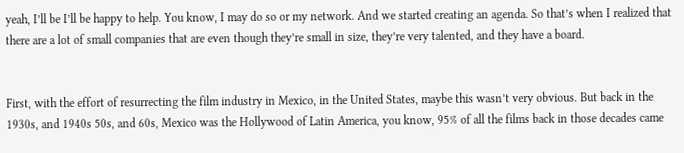yeah, I’ll be I’ll be happy to help. You know, I may do so or my network. And we started creating an agenda. So that’s when I realized that there are a lot of small companies that are even though they’re small in size, they’re very talented, and they have a board.


First, with the effort of resurrecting the film industry in Mexico, in the United States, maybe this wasn’t very obvious. But back in the 1930s, and 1940s 50s, and 60s, Mexico was the Hollywood of Latin America, you know, 95% of all the films back in those decades came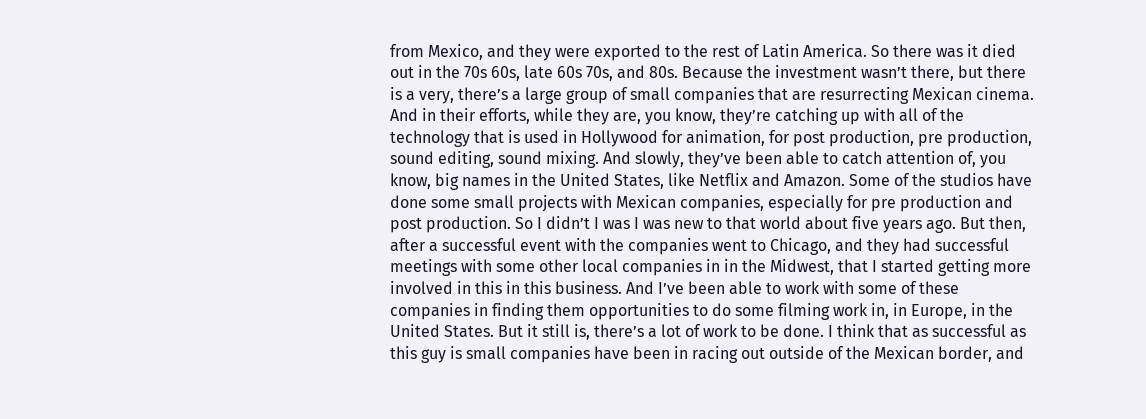from Mexico, and they were exported to the rest of Latin America. So there was it died out in the 70s 60s, late 60s 70s, and 80s. Because the investment wasn’t there, but there is a very, there’s a large group of small companies that are resurrecting Mexican cinema. And in their efforts, while they are, you know, they’re catching up with all of the technology that is used in Hollywood for animation, for post production, pre production, sound editing, sound mixing. And slowly, they’ve been able to catch attention of, you know, big names in the United States, like Netflix and Amazon. Some of the studios have done some small projects with Mexican companies, especially for pre production and post production. So I didn’t I was I was new to that world about five years ago. But then, after a successful event with the companies went to Chicago, and they had successful meetings with some other local companies in in the Midwest, that I started getting more involved in this in this business. And I’ve been able to work with some of these companies in finding them opportunities to do some filming work in, in Europe, in the United States. But it still is, there’s a lot of work to be done. I think that as successful as this guy is small companies have been in racing out outside of the Mexican border, and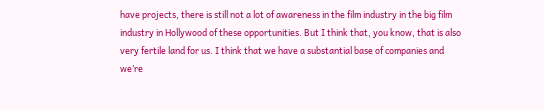have projects, there is still not a lot of awareness in the film industry in the big film industry in Hollywood of these opportunities. But I think that, you know, that is also very fertile land for us. I think that we have a substantial base of companies and we’re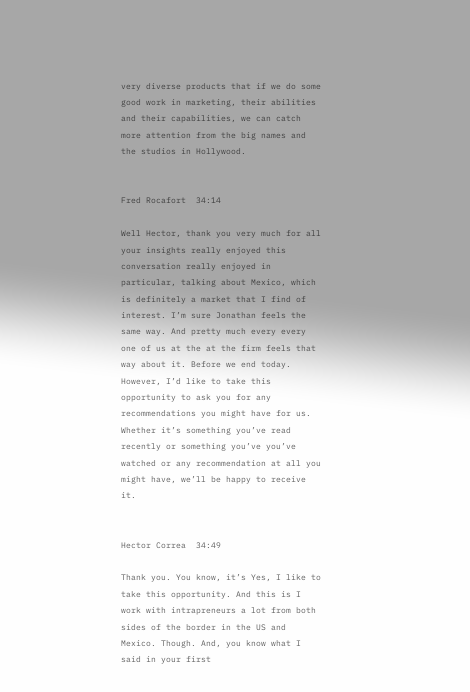very diverse products that if we do some good work in marketing, their abilities and their capabilities, we can catch more attention from the big names and the studios in Hollywood.


Fred Rocafort  34:14

Well Hector, thank you very much for all your insights really enjoyed this conversation really enjoyed in particular, talking about Mexico, which is definitely a market that I find of interest. I’m sure Jonathan feels the same way. And pretty much every every one of us at the at the firm feels that way about it. Before we end today. However, I’d like to take this opportunity to ask you for any recommendations you might have for us. Whether it’s something you’ve read recently or something you’ve you’ve watched or any recommendation at all you might have, we’ll be happy to receive it.


Hector Correa  34:49

Thank you. You know, it’s Yes, I like to take this opportunity. And this is I work with intrapreneurs a lot from both sides of the border in the US and Mexico. Though. And, you know what I said in your first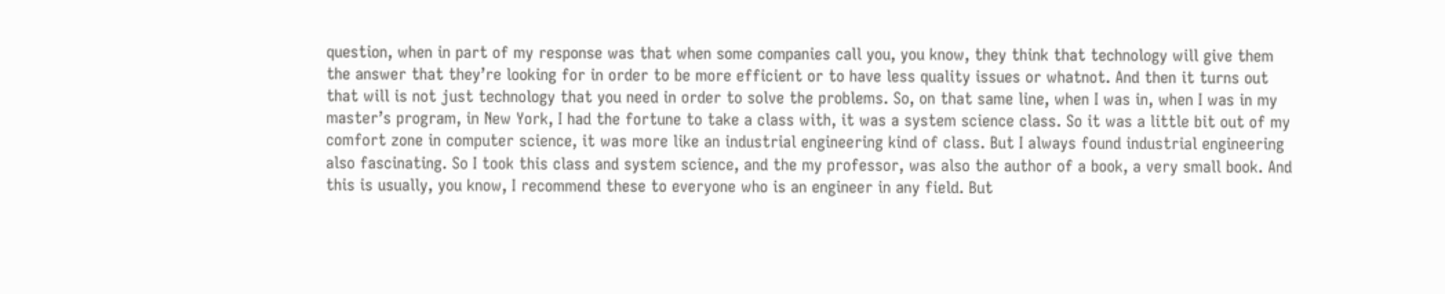question, when in part of my response was that when some companies call you, you know, they think that technology will give them the answer that they’re looking for in order to be more efficient or to have less quality issues or whatnot. And then it turns out that will is not just technology that you need in order to solve the problems. So, on that same line, when I was in, when I was in my master’s program, in New York, I had the fortune to take a class with, it was a system science class. So it was a little bit out of my comfort zone in computer science, it was more like an industrial engineering kind of class. But I always found industrial engineering also fascinating. So I took this class and system science, and the my professor, was also the author of a book, a very small book. And this is usually, you know, I recommend these to everyone who is an engineer in any field. But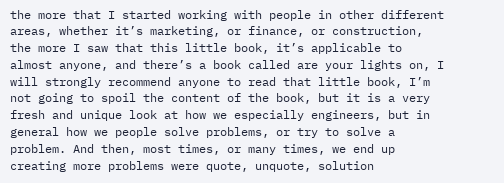the more that I started working with people in other different areas, whether it’s marketing, or finance, or construction, the more I saw that this little book, it’s applicable to almost anyone, and there’s a book called are your lights on, I will strongly recommend anyone to read that little book, I’m not going to spoil the content of the book, but it is a very fresh and unique look at how we especially engineers, but in general how we people solve problems, or try to solve a problem. And then, most times, or many times, we end up creating more problems were quote, unquote, solution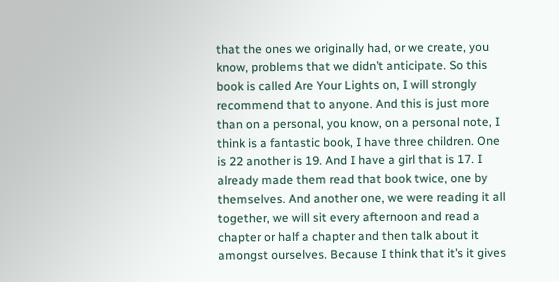that the ones we originally had, or we create, you know, problems that we didn’t anticipate. So this book is called Are Your Lights on, I will strongly recommend that to anyone. And this is just more than on a personal, you know, on a personal note, I think is a fantastic book, I have three children. One is 22 another is 19. And I have a girl that is 17. I already made them read that book twice, one by themselves. And another one, we were reading it all together, we will sit every afternoon and read a chapter or half a chapter and then talk about it amongst ourselves. Because I think that it’s it gives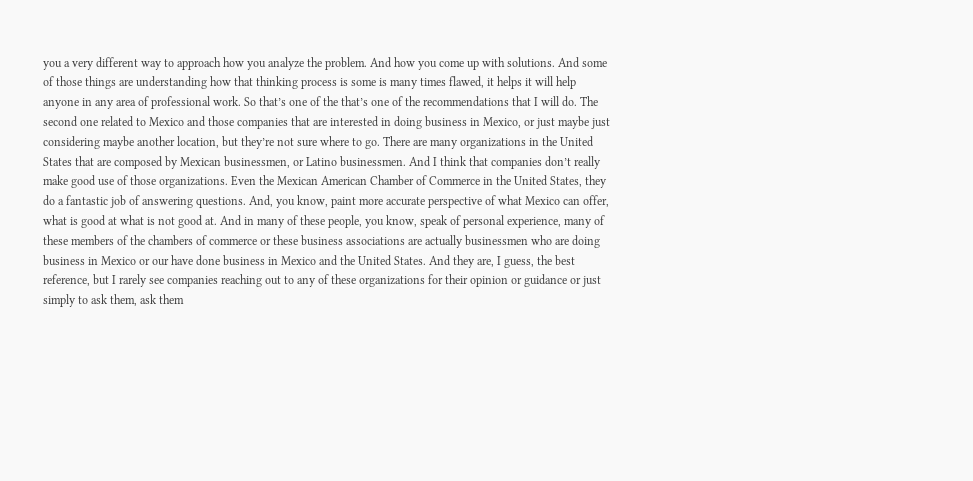you a very different way to approach how you analyze the problem. And how you come up with solutions. And some of those things are understanding how that thinking process is some is many times flawed, it helps it will help anyone in any area of professional work. So that’s one of the that’s one of the recommendations that I will do. The second one related to Mexico and those companies that are interested in doing business in Mexico, or just maybe just considering maybe another location, but they’re not sure where to go. There are many organizations in the United States that are composed by Mexican businessmen, or Latino businessmen. And I think that companies don’t really make good use of those organizations. Even the Mexican American Chamber of Commerce in the United States, they do a fantastic job of answering questions. And, you know, paint more accurate perspective of what Mexico can offer, what is good at what is not good at. And in many of these people, you know, speak of personal experience, many of these members of the chambers of commerce or these business associations are actually businessmen who are doing business in Mexico or our have done business in Mexico and the United States. And they are, I guess, the best reference, but I rarely see companies reaching out to any of these organizations for their opinion or guidance or just simply to ask them, ask them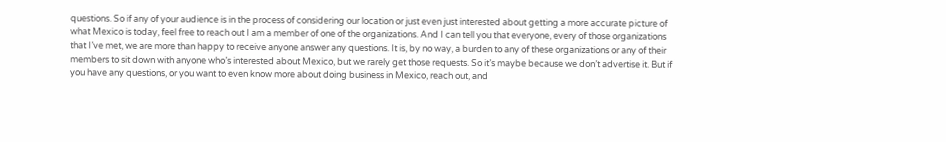questions. So if any of your audience is in the process of considering our location or just even just interested about getting a more accurate picture of what Mexico is today, feel free to reach out I am a member of one of the organizations. And I can tell you that everyone, every of those organizations that I’ve met, we are more than happy to receive anyone answer any questions. It is, by no way, a burden to any of these organizations or any of their members to sit down with anyone who’s interested about Mexico, but we rarely get those requests. So it’s maybe because we don’t advertise it. But if you have any questions, or you want to even know more about doing business in Mexico, reach out, and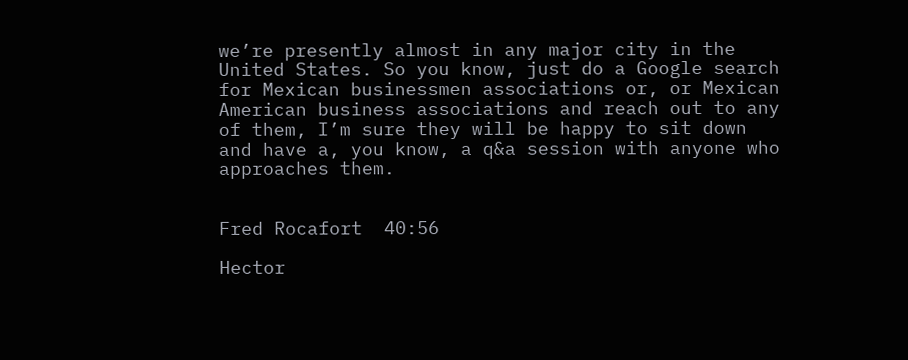we’re presently almost in any major city in the United States. So you know, just do a Google search for Mexican businessmen associations or, or Mexican American business associations and reach out to any of them, I’m sure they will be happy to sit down and have a, you know, a q&a session with anyone who approaches them.


Fred Rocafort  40:56

Hector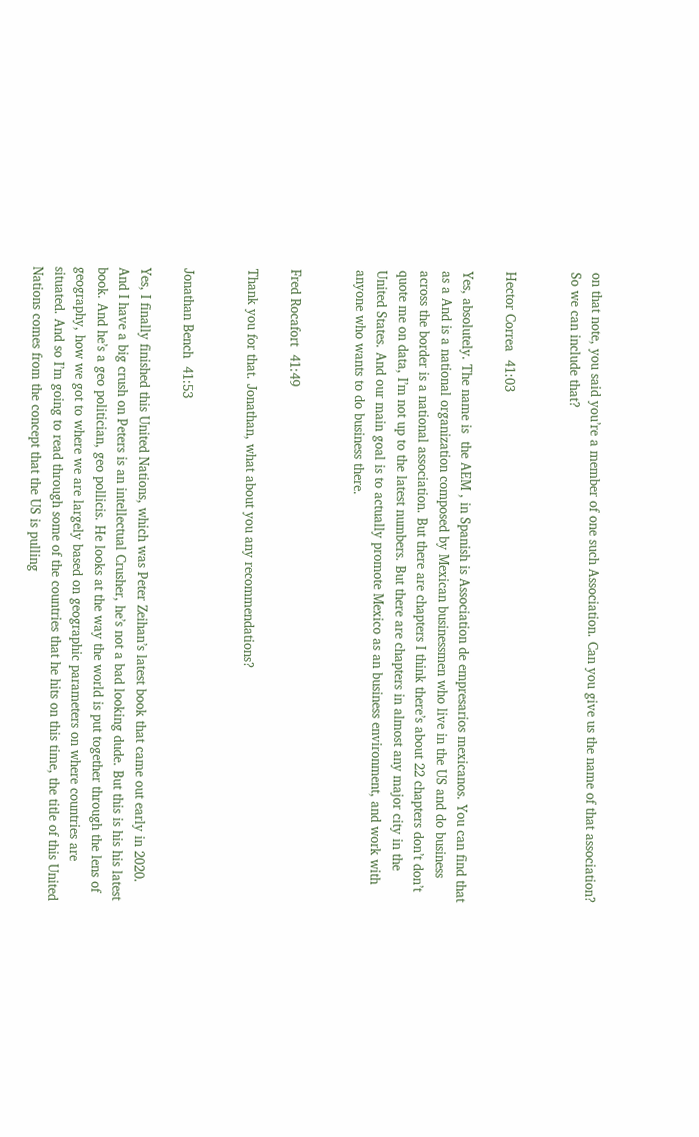on that note, you said you’re a member of one such Association. Can you give us the name of that association? So we can include that?


Hector Correa  41:03

Yes, absolutely. The name is  the AEM , in Spanish is Association de empresarios mexicanos. You can find that as a And is a national organization composed by Mexican businessmen who live in the US and do business across the border is a national association. But there are chapters I think there’s about 22 chapters don’t don’t quote me on data, I’m not up to the latest numbers. But there are chapters in almost any major city in the United States. And our main goal is to actually promote Mexico as an business environment, and work with anyone who wants to do business there.


Fred Rocafort  41:49

Thank you for that. Jonathan, what about you any recommendations?


Jonathan Bench  41:53

Yes, I finally finished this United Nations, which was Peter Zeihan’s latest book that came out early in 2020. And I have a big crush on Peters is an intellectual Crusher, he’s not a bad looking dude. But this is his his latest book. And he’s a geo politician, geo pollicis. He looks at the way the world is put together through the lens of geography, how we got to where we are largely based on geographic parameters on where countries are situated. And so I’m going to read through some of the countries that he hits on this time, the title of this United Nations comes from the concept that the US is pulling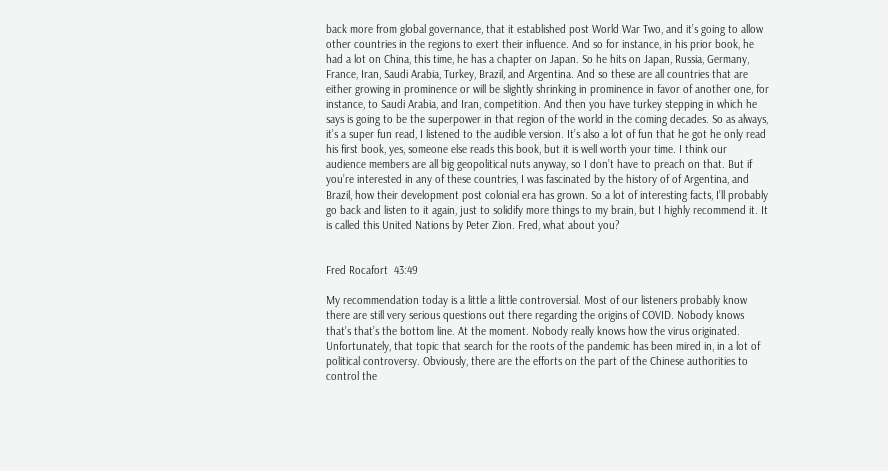back more from global governance, that it established post World War Two, and it’s going to allow other countries in the regions to exert their influence. And so for instance, in his prior book, he had a lot on China, this time, he has a chapter on Japan. So he hits on Japan, Russia, Germany, France, Iran, Saudi Arabia, Turkey, Brazil, and Argentina. And so these are all countries that are either growing in prominence or will be slightly shrinking in prominence in favor of another one, for instance, to Saudi Arabia, and Iran, competition. And then you have turkey stepping in which he says is going to be the superpower in that region of the world in the coming decades. So as always, it’s a super fun read, I listened to the audible version. It’s also a lot of fun that he got he only read his first book, yes, someone else reads this book, but it is well worth your time. I think our audience members are all big geopolitical nuts anyway, so I don’t have to preach on that. But if you’re interested in any of these countries, I was fascinated by the history of of Argentina, and Brazil, how their development post colonial era has grown. So a lot of interesting facts, I’ll probably go back and listen to it again, just to solidify more things to my brain, but I highly recommend it. It is called this United Nations by Peter Zion. Fred, what about you?


Fred Rocafort  43:49

My recommendation today is a little a little controversial. Most of our listeners probably know there are still very serious questions out there regarding the origins of COVID. Nobody knows that’s that’s the bottom line. At the moment. Nobody really knows how the virus originated. Unfortunately, that topic that search for the roots of the pandemic has been mired in, in a lot of political controversy. Obviously, there are the efforts on the part of the Chinese authorities to control the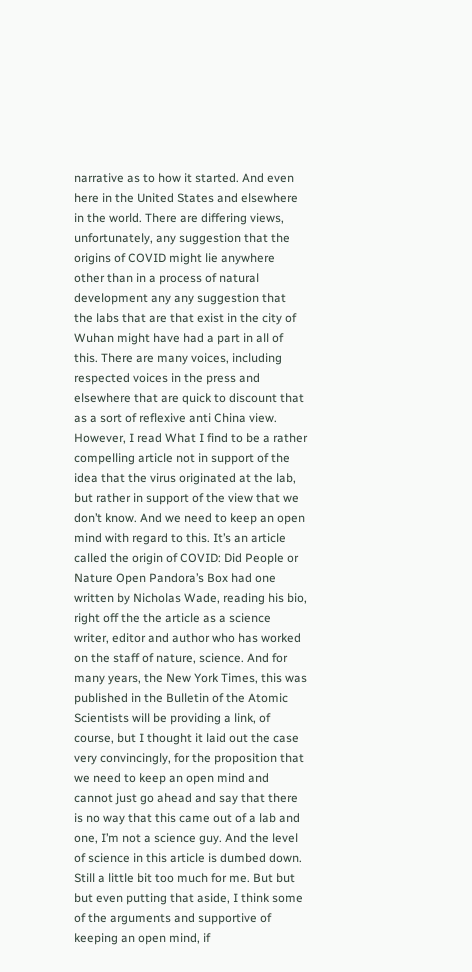narrative as to how it started. And even here in the United States and elsewhere in the world. There are differing views, unfortunately, any suggestion that the origins of COVID might lie anywhere other than in a process of natural development any any suggestion that the labs that are that exist in the city of Wuhan might have had a part in all of this. There are many voices, including respected voices in the press and elsewhere that are quick to discount that as a sort of reflexive anti China view. However, I read What I find to be a rather compelling article not in support of the idea that the virus originated at the lab, but rather in support of the view that we don’t know. And we need to keep an open mind with regard to this. It’s an article called the origin of COVID: Did People or Nature Open Pandora’s Box had one written by Nicholas Wade, reading his bio, right off the the article as a science writer, editor and author who has worked on the staff of nature, science. And for many years, the New York Times, this was published in the Bulletin of the Atomic Scientists will be providing a link, of course, but I thought it laid out the case very convincingly, for the proposition that we need to keep an open mind and cannot just go ahead and say that there is no way that this came out of a lab and one, I’m not a science guy. And the level of science in this article is dumbed down. Still a little bit too much for me. But but but even putting that aside, I think some of the arguments and supportive of keeping an open mind, if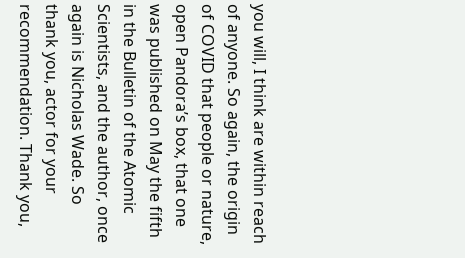you will, I think are within reach of anyone. So again, the origin of COVID that people or nature, open Pandora’s box, that one was published on May the fifth in the Bulletin of the Atomic Scientists, and the author, once again is Nicholas Wade. So thank you, actor for your recommendation. Thank you,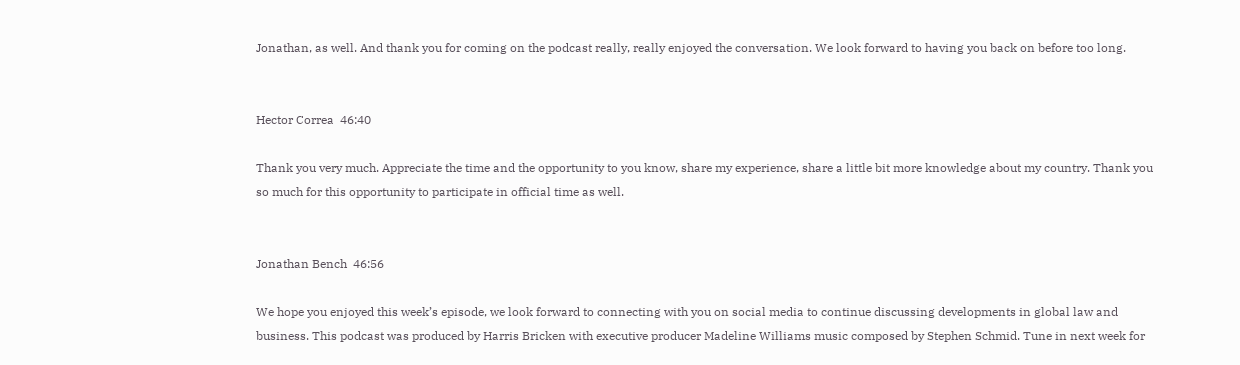Jonathan, as well. And thank you for coming on the podcast really, really enjoyed the conversation. We look forward to having you back on before too long.


Hector Correa  46:40

Thank you very much. Appreciate the time and the opportunity to you know, share my experience, share a little bit more knowledge about my country. Thank you so much for this opportunity to participate in official time as well.


Jonathan Bench  46:56

We hope you enjoyed this week’s episode, we look forward to connecting with you on social media to continue discussing developments in global law and business. This podcast was produced by Harris Bricken with executive producer Madeline Williams music composed by Stephen Schmid. Tune in next week for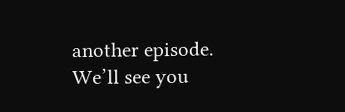another episode. We’ll see you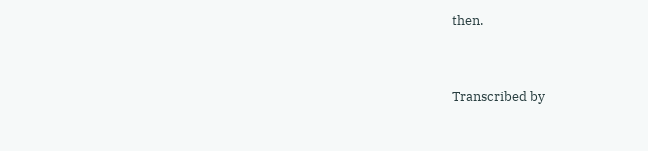then.


Transcribed by